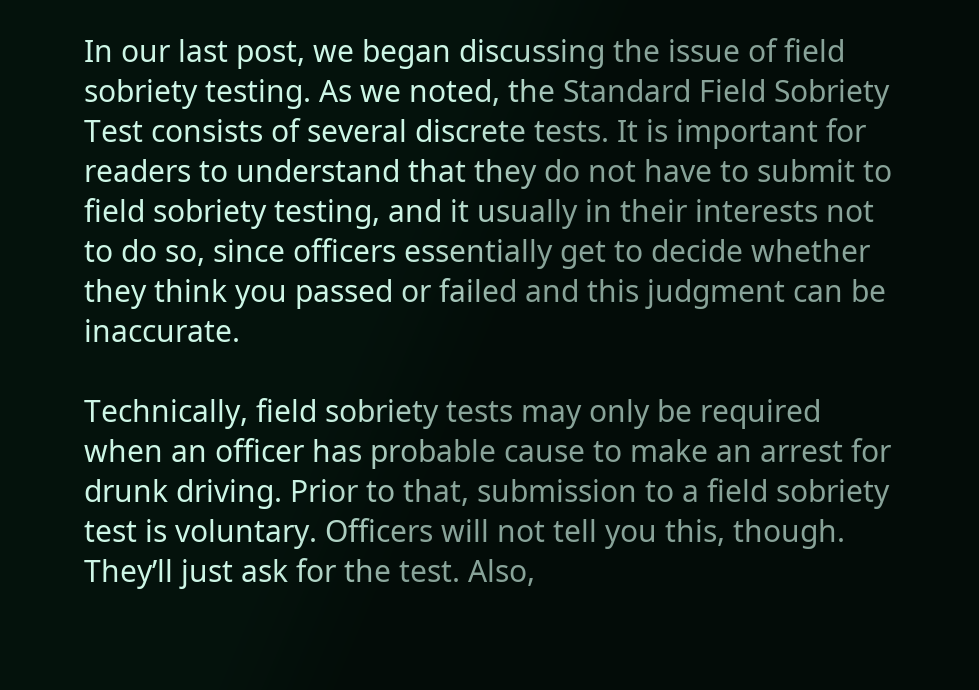In our last post, we began discussing the issue of field sobriety testing. As we noted, the Standard Field Sobriety Test consists of several discrete tests. It is important for readers to understand that they do not have to submit to field sobriety testing, and it usually in their interests not to do so, since officers essentially get to decide whether they think you passed or failed and this judgment can be inaccurate.

Technically, field sobriety tests may only be required when an officer has probable cause to make an arrest for drunk driving. Prior to that, submission to a field sobriety test is voluntary. Officers will not tell you this, though. They’ll just ask for the test. Also,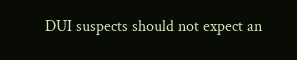DUI suspects should not expect an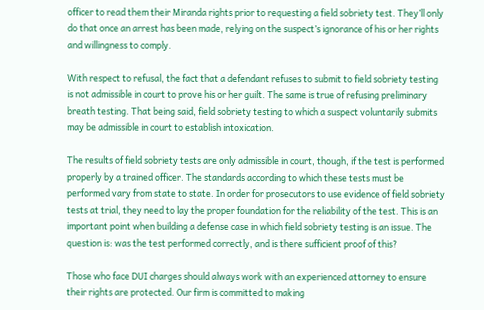officer to read them their Miranda rights prior to requesting a field sobriety test. They’ll only do that once an arrest has been made, relying on the suspect’s ignorance of his or her rights and willingness to comply.

With respect to refusal, the fact that a defendant refuses to submit to field sobriety testing is not admissible in court to prove his or her guilt. The same is true of refusing preliminary breath testing. That being said, field sobriety testing to which a suspect voluntarily submits may be admissible in court to establish intoxication.

The results of field sobriety tests are only admissible in court, though, if the test is performed properly by a trained officer. The standards according to which these tests must be performed vary from state to state. In order for prosecutors to use evidence of field sobriety tests at trial, they need to lay the proper foundation for the reliability of the test. This is an important point when building a defense case in which field sobriety testing is an issue. The question is: was the test performed correctly, and is there sufficient proof of this?

Those who face DUI charges should always work with an experienced attorney to ensure their rights are protected. Our firm is committed to making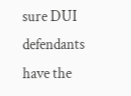sure DUI defendants have the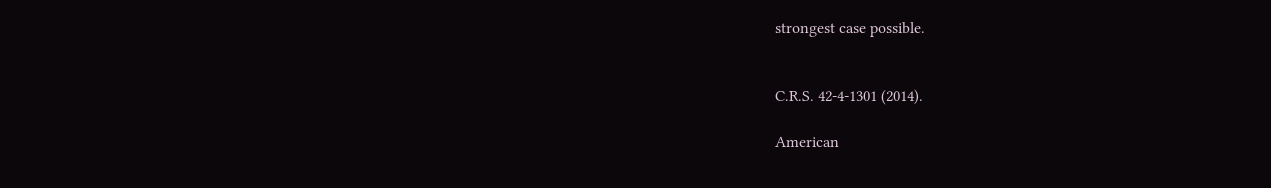strongest case possible.


C.R.S. 42-4-1301 (2014).

American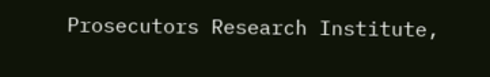Prosecutors Research Institute,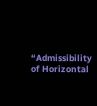“Admissibility of Horizontal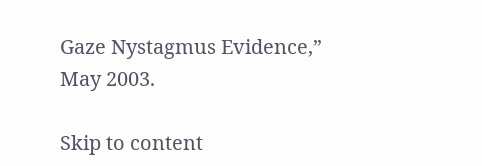Gaze Nystagmus Evidence,” May 2003.

Skip to content